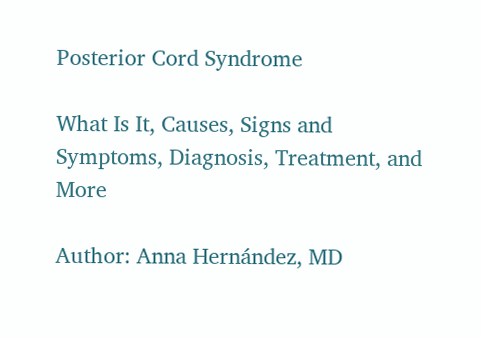Posterior Cord Syndrome

What Is It, Causes, Signs and Symptoms, Diagnosis, Treatment, and More

Author: Anna Hernández, MD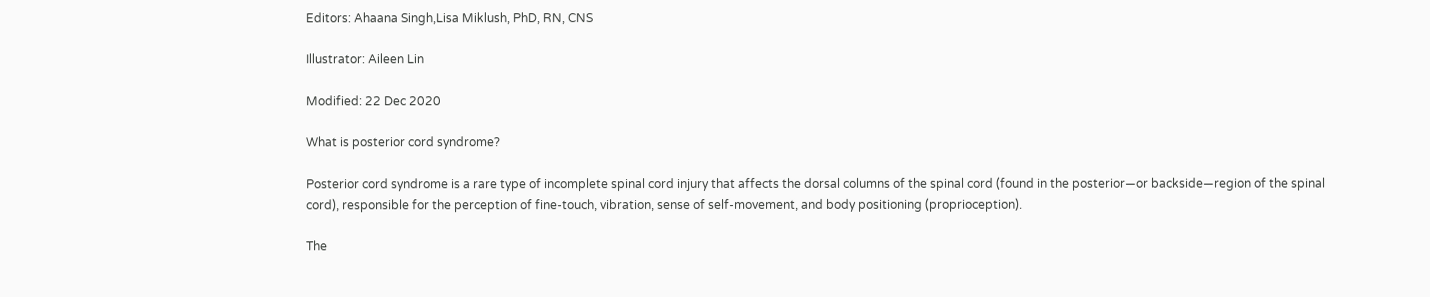Editors: Ahaana Singh,Lisa Miklush, PhD, RN, CNS

Illustrator: Aileen Lin

Modified: 22 Dec 2020

What is posterior cord syndrome?

Posterior cord syndrome is a rare type of incomplete spinal cord injury that affects the dorsal columns of the spinal cord (found in the posterior—or backside—region of the spinal cord), responsible for the perception of fine-touch, vibration, sense of self-movement, and body positioning (proprioception).

The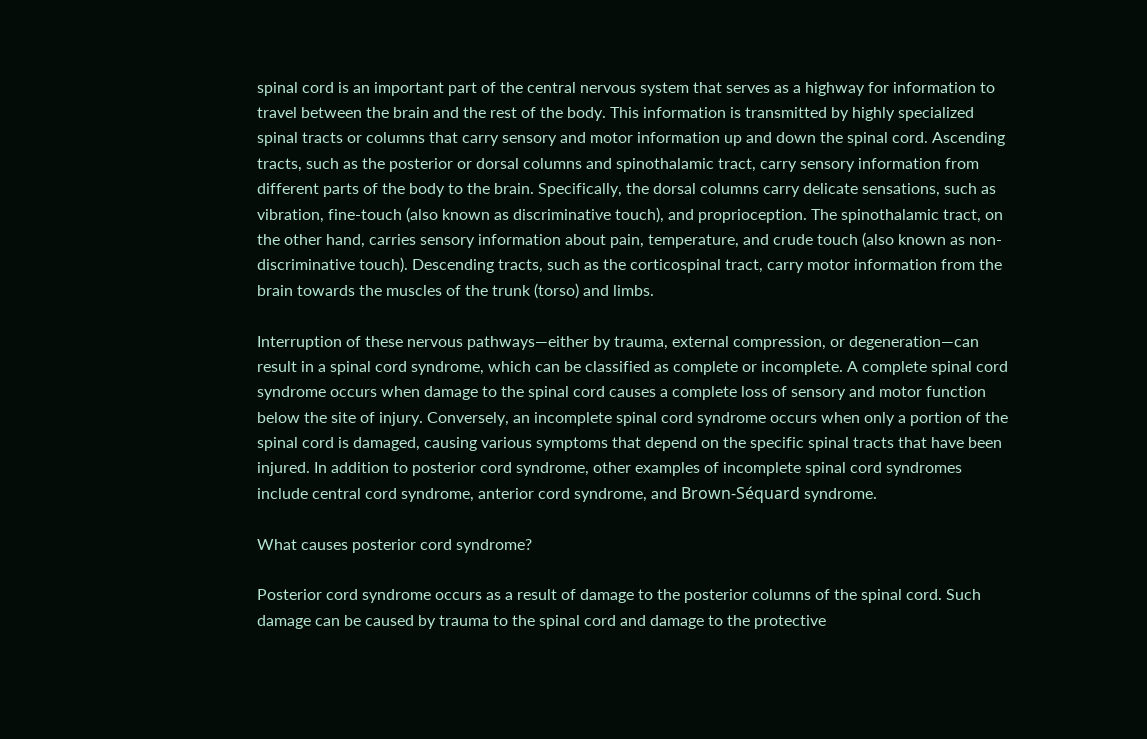spinal cord is an important part of the central nervous system that serves as a highway for information to travel between the brain and the rest of the body. This information is transmitted by highly specialized spinal tracts or columns that carry sensory and motor information up and down the spinal cord. Ascending tracts, such as the posterior or dorsal columns and spinothalamic tract, carry sensory information from different parts of the body to the brain. Specifically, the dorsal columns carry delicate sensations, such as vibration, fine-touch (also known as discriminative touch), and proprioception. The spinothalamic tract, on the other hand, carries sensory information about pain, temperature, and crude touch (also known as non-discriminative touch). Descending tracts, such as the corticospinal tract, carry motor information from the brain towards the muscles of the trunk (torso) and limbs.

Interruption of these nervous pathways—either by trauma, external compression, or degeneration—can result in a spinal cord syndrome, which can be classified as complete or incomplete. A complete spinal cord syndrome occurs when damage to the spinal cord causes a complete loss of sensory and motor function below the site of injury. Conversely, an incomplete spinal cord syndrome occurs when only a portion of the spinal cord is damaged, causing various symptoms that depend on the specific spinal tracts that have been injured. In addition to posterior cord syndrome, other examples of incomplete spinal cord syndromes include central cord syndrome, anterior cord syndrome, and Brown-Séquard syndrome.

What causes posterior cord syndrome?

Posterior cord syndrome occurs as a result of damage to the posterior columns of the spinal cord. Such damage can be caused by trauma to the spinal cord and damage to the protective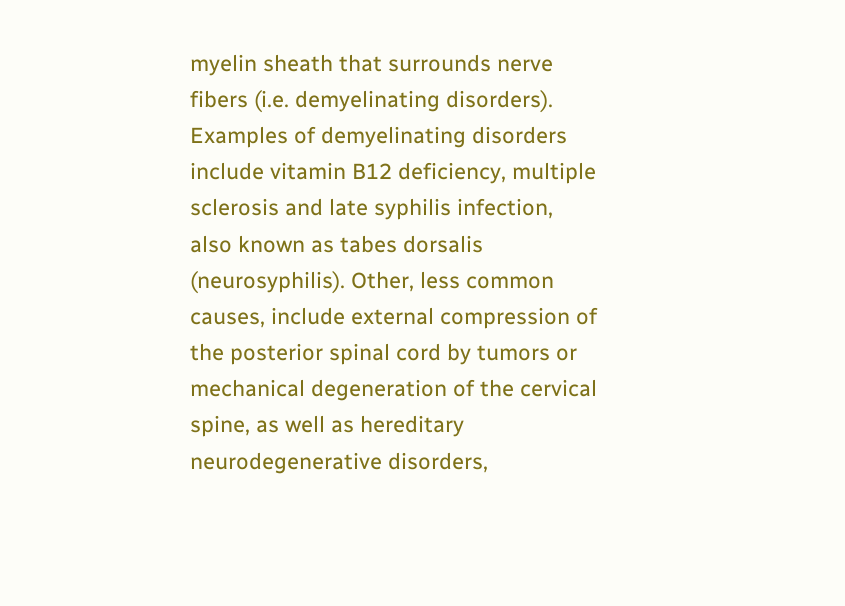myelin sheath that surrounds nerve fibers (i.e. demyelinating disorders). Examples of demyelinating disorders include vitamin B12 deficiency, multiple sclerosis and late syphilis infection, also known as tabes dorsalis (neurosyphilis). Other, less common causes, include external compression of the posterior spinal cord by tumors or mechanical degeneration of the cervical spine, as well as hereditary neurodegenerative disorders,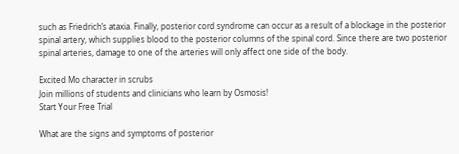such as Friedrich’s ataxia. Finally, posterior cord syndrome can occur as a result of a blockage in the posterior spinal artery, which supplies blood to the posterior columns of the spinal cord. Since there are two posterior spinal arteries, damage to one of the arteries will only affect one side of the body.

Excited Mo character in scrubs
Join millions of students and clinicians who learn by Osmosis!
Start Your Free Trial

What are the signs and symptoms of posterior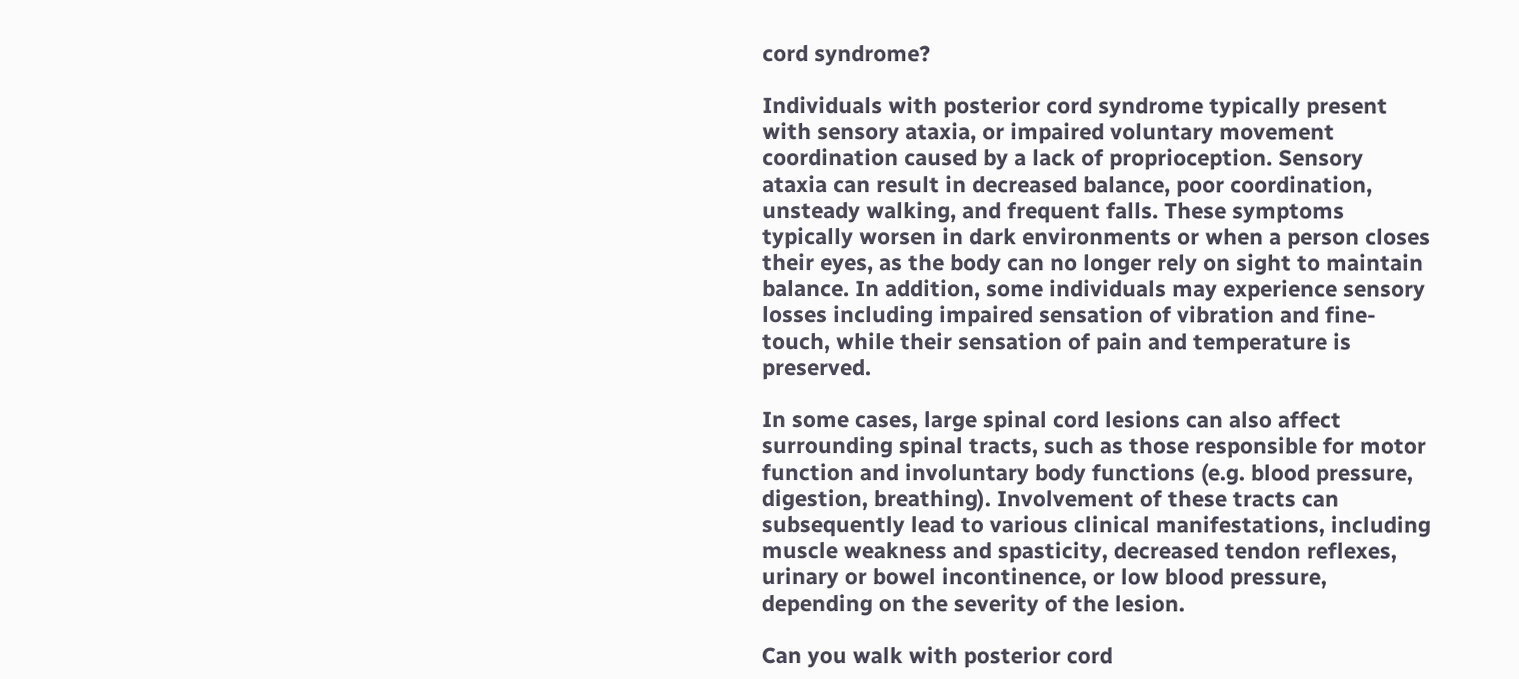cord syndrome?

Individuals with posterior cord syndrome typically present with sensory ataxia, or impaired voluntary movement coordination caused by a lack of proprioception. Sensory ataxia can result in decreased balance, poor coordination, unsteady walking, and frequent falls. These symptoms typically worsen in dark environments or when a person closes their eyes, as the body can no longer rely on sight to maintain balance. In addition, some individuals may experience sensory losses including impaired sensation of vibration and fine-touch, while their sensation of pain and temperature is preserved.

In some cases, large spinal cord lesions can also affect surrounding spinal tracts, such as those responsible for motor function and involuntary body functions (e.g. blood pressure, digestion, breathing). Involvement of these tracts can subsequently lead to various clinical manifestations, including muscle weakness and spasticity, decreased tendon reflexes, urinary or bowel incontinence, or low blood pressure, depending on the severity of the lesion.

Can you walk with posterior cord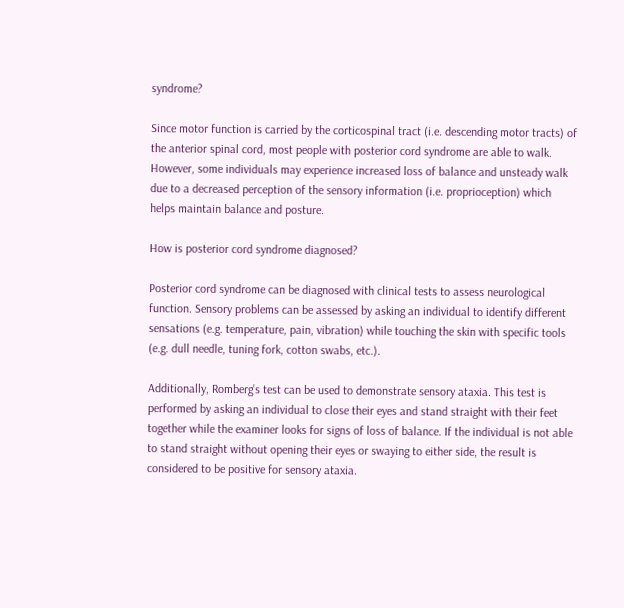syndrome?

Since motor function is carried by the corticospinal tract (i.e. descending motor tracts) of the anterior spinal cord, most people with posterior cord syndrome are able to walk. However, some individuals may experience increased loss of balance and unsteady walk due to a decreased perception of the sensory information (i.e. proprioception) which helps maintain balance and posture.

How is posterior cord syndrome diagnosed?

Posterior cord syndrome can be diagnosed with clinical tests to assess neurological function. Sensory problems can be assessed by asking an individual to identify different sensations (e.g. temperature, pain, vibration) while touching the skin with specific tools (e.g. dull needle, tuning fork, cotton swabs, etc.).

Additionally, Romberg’s test can be used to demonstrate sensory ataxia. This test is performed by asking an individual to close their eyes and stand straight with their feet together while the examiner looks for signs of loss of balance. If the individual is not able to stand straight without opening their eyes or swaying to either side, the result is considered to be positive for sensory ataxia.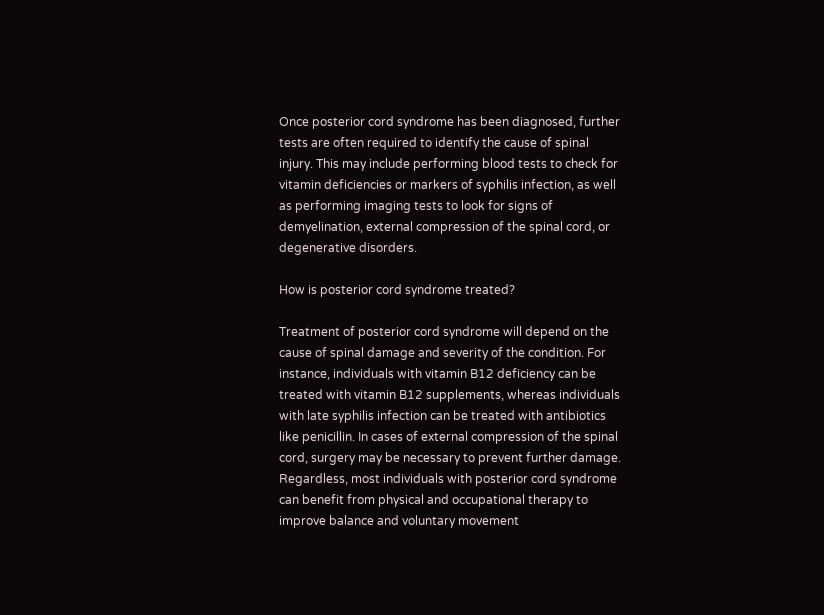Once posterior cord syndrome has been diagnosed, further tests are often required to identify the cause of spinal injury. This may include performing blood tests to check for vitamin deficiencies or markers of syphilis infection, as well as performing imaging tests to look for signs of demyelination, external compression of the spinal cord, or degenerative disorders.

How is posterior cord syndrome treated?

Treatment of posterior cord syndrome will depend on the cause of spinal damage and severity of the condition. For instance, individuals with vitamin B12 deficiency can be treated with vitamin B12 supplements, whereas individuals with late syphilis infection can be treated with antibiotics like penicillin. In cases of external compression of the spinal cord, surgery may be necessary to prevent further damage. Regardless, most individuals with posterior cord syndrome can benefit from physical and occupational therapy to improve balance and voluntary movement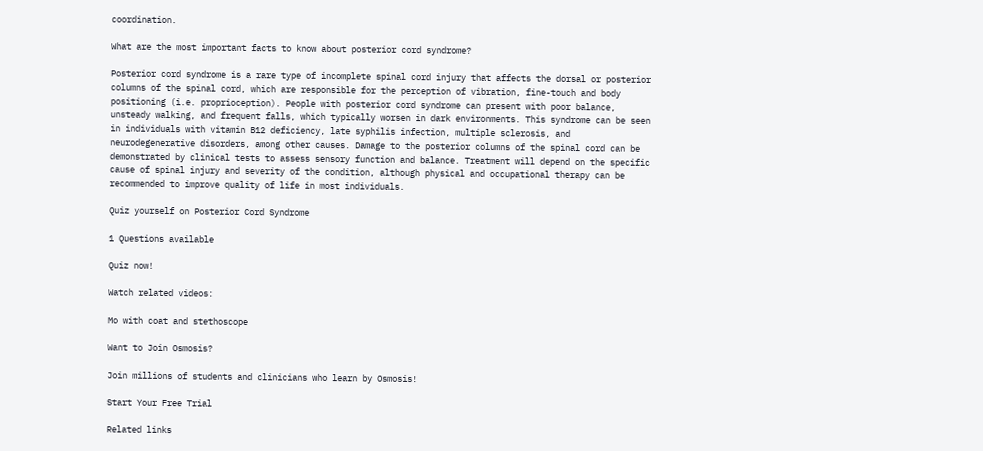coordination.

What are the most important facts to know about posterior cord syndrome?

Posterior cord syndrome is a rare type of incomplete spinal cord injury that affects the dorsal or posterior columns of the spinal cord, which are responsible for the perception of vibration, fine-touch and body positioning (i.e. proprioception). People with posterior cord syndrome can present with poor balance, unsteady walking, and frequent falls, which typically worsen in dark environments. This syndrome can be seen in individuals with vitamin B12 deficiency, late syphilis infection, multiple sclerosis, and neurodegenerative disorders, among other causes. Damage to the posterior columns of the spinal cord can be demonstrated by clinical tests to assess sensory function and balance. Treatment will depend on the specific cause of spinal injury and severity of the condition, although physical and occupational therapy can be recommended to improve quality of life in most individuals.

Quiz yourself on Posterior Cord Syndrome

1 Questions available

Quiz now!

Watch related videos:

Mo with coat and stethoscope

Want to Join Osmosis?

Join millions of students and clinicians who learn by Osmosis!

Start Your Free Trial

Related links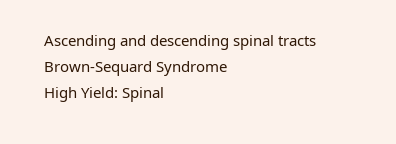Ascending and descending spinal tracts
Brown-Sequard Syndrome
High Yield: Spinal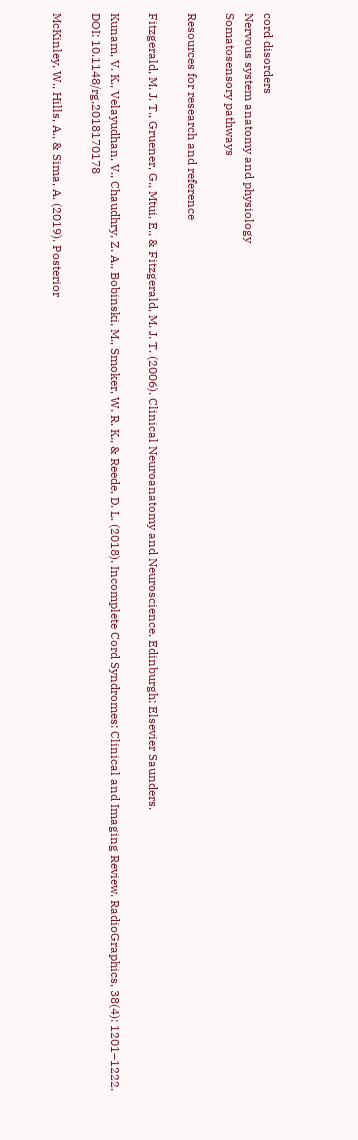cord disorders
Nervous system anatomy and physiology
Somatosensory pathways

Resources for research and reference

Fitzgerald, M. J. T., Gruener, G., Mtui, E., & Fitzgerald, M. J. T. (2006). Clinical Neuroanatomy and Neuroscience. Edinburgh: Elsevier Saunders.

Kunam, V. K., Velayudhan, V., Chaudhry, Z. A., Bobinski, M., Smoker, W. R. K., & Reede, D. L. (2018). Incomplete Cord Syndromes: Clinical and Imaging Review. RadioGraphics, 38(4): 1201–1222. DOI: 10.1148/rg.2018170178

McKinley, W., Hills, A., & Sima, A. (2019). Posterior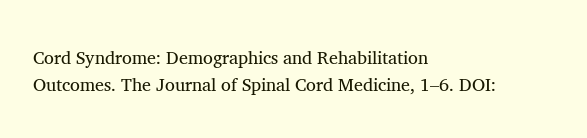Cord Syndrome: Demographics and Rehabilitation Outcomes. The Journal of Spinal Cord Medicine, 1–6. DOI: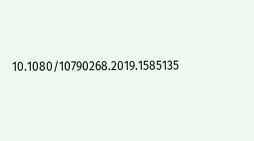10.1080/10790268.2019.1585135